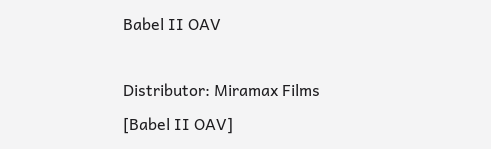Babel II OAV

Distributor: Miramax Films
[Babel II OAV]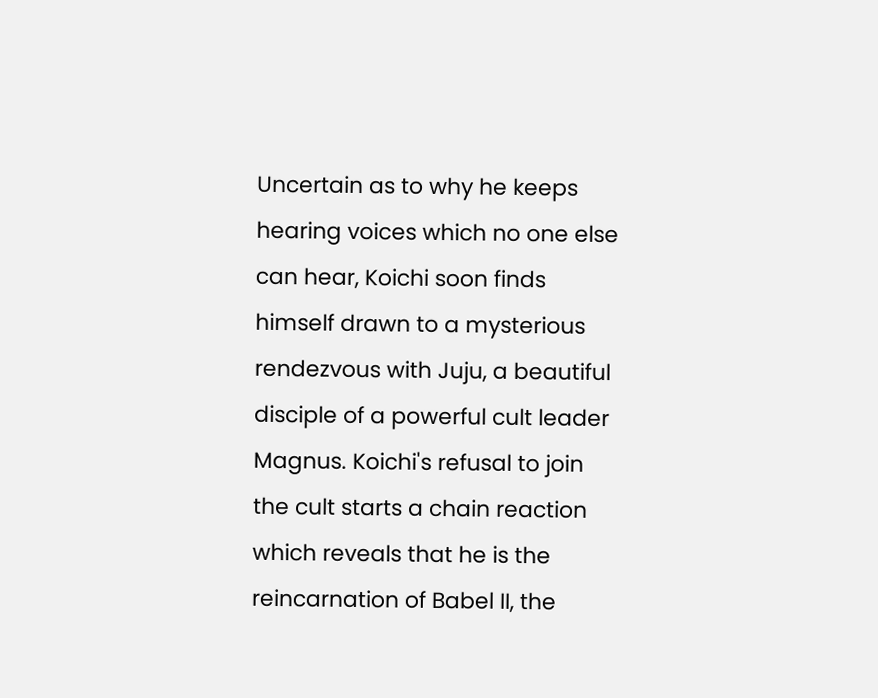Uncertain as to why he keeps hearing voices which no one else can hear, Koichi soon finds himself drawn to a mysterious rendezvous with Juju, a beautiful disciple of a powerful cult leader Magnus. Koichi's refusal to join the cult starts a chain reaction which reveals that he is the reincarnation of Babel II, the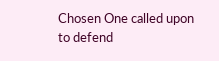Chosen One called upon to defend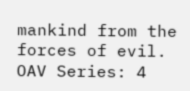mankind from the forces of evil.
OAV Series: 4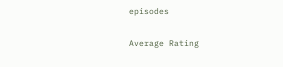episodes

Average Rating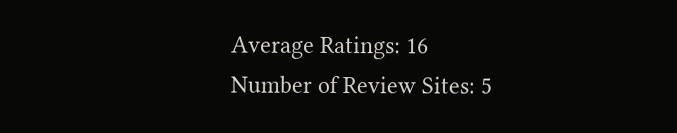Average Ratings: 16
Number of Review Sites: 5